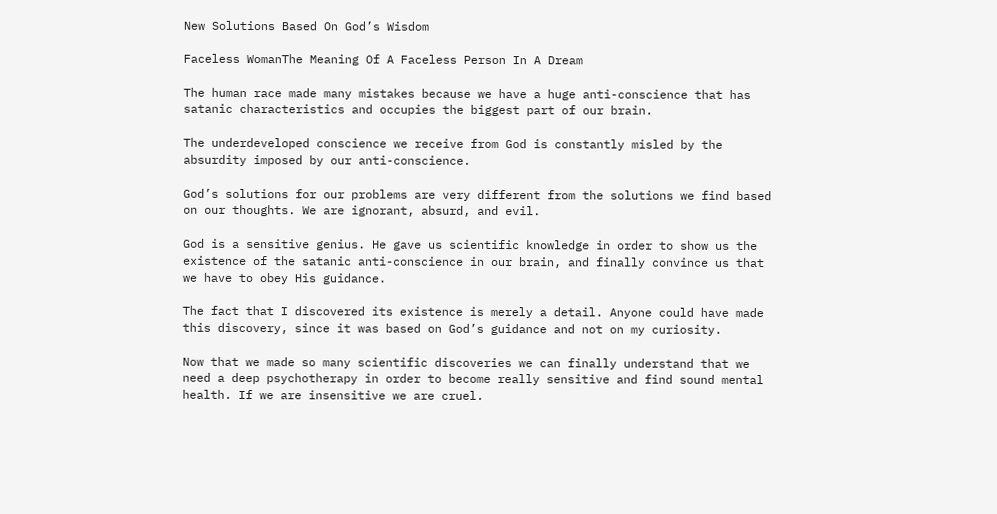New Solutions Based On God’s Wisdom

Faceless WomanThe Meaning Of A Faceless Person In A Dream

The human race made many mistakes because we have a huge anti-conscience that has satanic characteristics and occupies the biggest part of our brain.

The underdeveloped conscience we receive from God is constantly misled by the absurdity imposed by our anti-conscience.

God’s solutions for our problems are very different from the solutions we find based on our thoughts. We are ignorant, absurd, and evil.

God is a sensitive genius. He gave us scientific knowledge in order to show us the existence of the satanic anti-conscience in our brain, and finally convince us that we have to obey His guidance.

The fact that I discovered its existence is merely a detail. Anyone could have made this discovery, since it was based on God’s guidance and not on my curiosity.

Now that we made so many scientific discoveries we can finally understand that we need a deep psychotherapy in order to become really sensitive and find sound mental health. If we are insensitive we are cruel.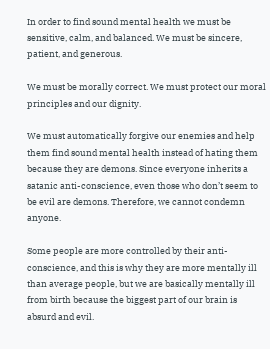In order to find sound mental health we must be sensitive, calm, and balanced. We must be sincere, patient, and generous.

We must be morally correct. We must protect our moral principles and our dignity.

We must automatically forgive our enemies and help them find sound mental health instead of hating them because they are demons. Since everyone inherits a satanic anti-conscience, even those who don’t seem to be evil are demons. Therefore, we cannot condemn anyone.

Some people are more controlled by their anti-conscience, and this is why they are more mentally ill than average people, but we are basically mentally ill from birth because the biggest part of our brain is absurd and evil.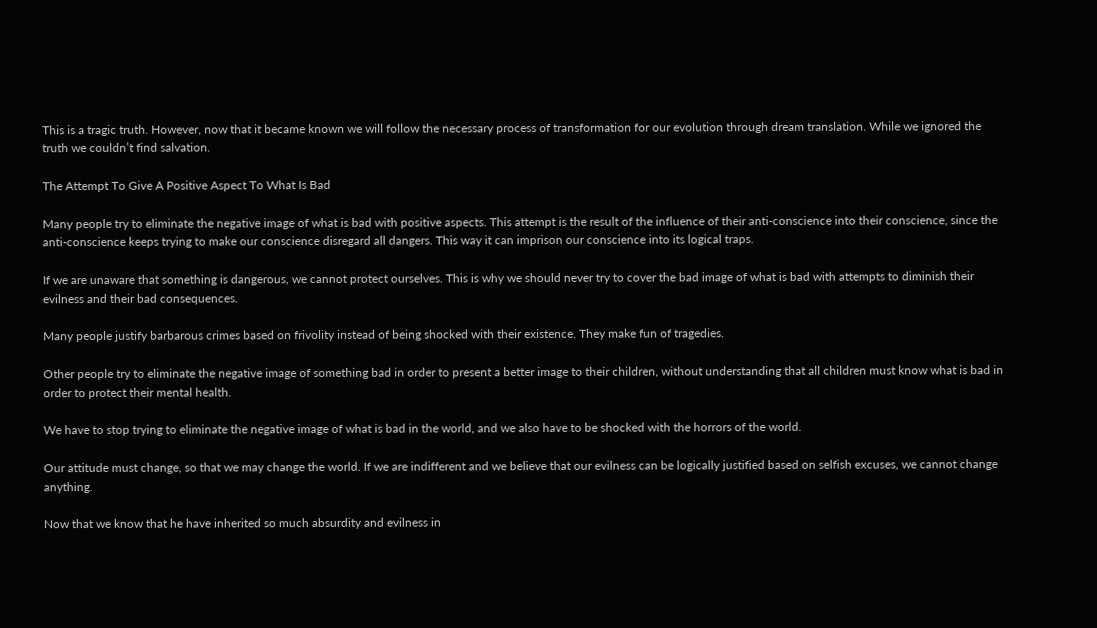This is a tragic truth. However, now that it became known we will follow the necessary process of transformation for our evolution through dream translation. While we ignored the truth we couldn’t find salvation.

The Attempt To Give A Positive Aspect To What Is Bad

Many people try to eliminate the negative image of what is bad with positive aspects. This attempt is the result of the influence of their anti-conscience into their conscience, since the anti-conscience keeps trying to make our conscience disregard all dangers. This way it can imprison our conscience into its logical traps.

If we are unaware that something is dangerous, we cannot protect ourselves. This is why we should never try to cover the bad image of what is bad with attempts to diminish their evilness and their bad consequences.

Many people justify barbarous crimes based on frivolity instead of being shocked with their existence. They make fun of tragedies.

Other people try to eliminate the negative image of something bad in order to present a better image to their children, without understanding that all children must know what is bad in order to protect their mental health.

We have to stop trying to eliminate the negative image of what is bad in the world, and we also have to be shocked with the horrors of the world.

Our attitude must change, so that we may change the world. If we are indifferent and we believe that our evilness can be logically justified based on selfish excuses, we cannot change anything.

Now that we know that he have inherited so much absurdity and evilness in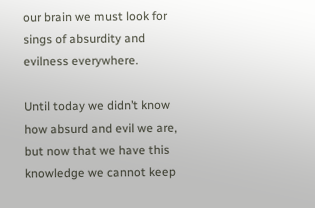our brain we must look for sings of absurdity and evilness everywhere.

Until today we didn’t know how absurd and evil we are, but now that we have this knowledge we cannot keep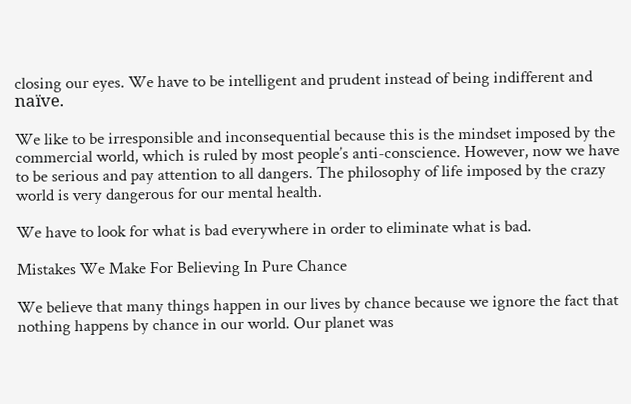closing our eyes. We have to be intelligent and prudent instead of being indifferent and naïve.

We like to be irresponsible and inconsequential because this is the mindset imposed by the commercial world, which is ruled by most people’s anti-conscience. However, now we have to be serious and pay attention to all dangers. The philosophy of life imposed by the crazy world is very dangerous for our mental health.

We have to look for what is bad everywhere in order to eliminate what is bad.

Mistakes We Make For Believing In Pure Chance

We believe that many things happen in our lives by chance because we ignore the fact that nothing happens by chance in our world. Our planet was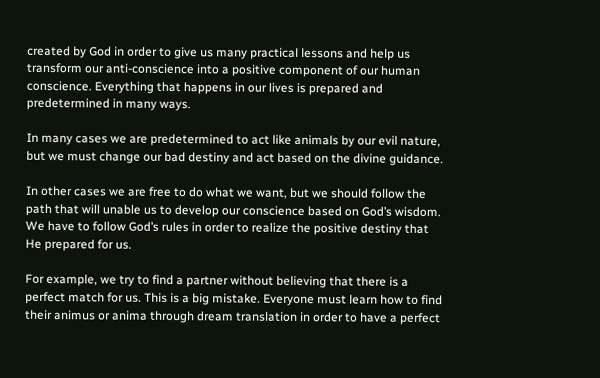created by God in order to give us many practical lessons and help us transform our anti-conscience into a positive component of our human conscience. Everything that happens in our lives is prepared and predetermined in many ways.

In many cases we are predetermined to act like animals by our evil nature, but we must change our bad destiny and act based on the divine guidance.

In other cases we are free to do what we want, but we should follow the path that will unable us to develop our conscience based on God’s wisdom. We have to follow God’s rules in order to realize the positive destiny that He prepared for us.

For example, we try to find a partner without believing that there is a perfect match for us. This is a big mistake. Everyone must learn how to find their animus or anima through dream translation in order to have a perfect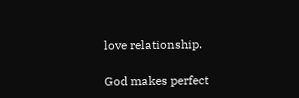love relationship.

God makes perfect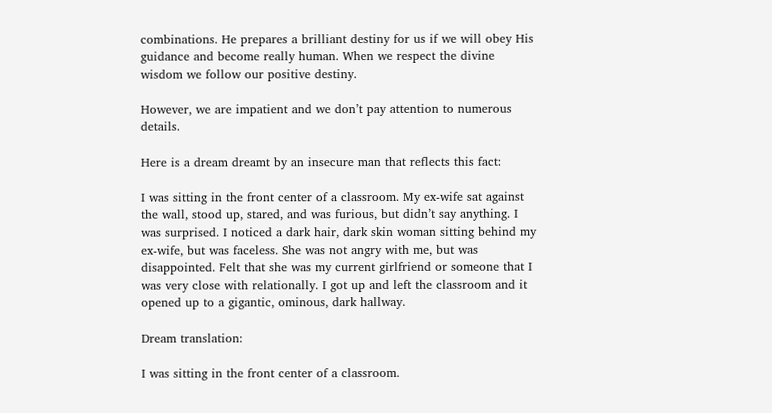combinations. He prepares a brilliant destiny for us if we will obey His guidance and become really human. When we respect the divine wisdom we follow our positive destiny.

However, we are impatient and we don’t pay attention to numerous details.

Here is a dream dreamt by an insecure man that reflects this fact:

I was sitting in the front center of a classroom. My ex-wife sat against the wall, stood up, stared, and was furious, but didn’t say anything. I was surprised. I noticed a dark hair, dark skin woman sitting behind my ex-wife, but was faceless. She was not angry with me, but was disappointed. Felt that she was my current girlfriend or someone that I was very close with relationally. I got up and left the classroom and it opened up to a gigantic, ominous, dark hallway.

Dream translation:

I was sitting in the front center of a classroom.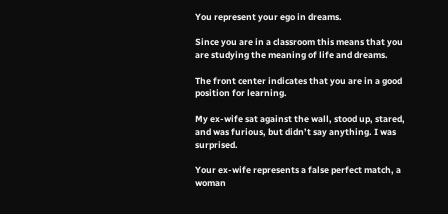You represent your ego in dreams.

Since you are in a classroom this means that you are studying the meaning of life and dreams.

The front center indicates that you are in a good position for learning.

My ex-wife sat against the wall, stood up, stared, and was furious, but didn’t say anything. I was surprised.

Your ex-wife represents a false perfect match, a woman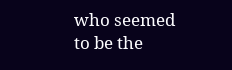who seemed to be the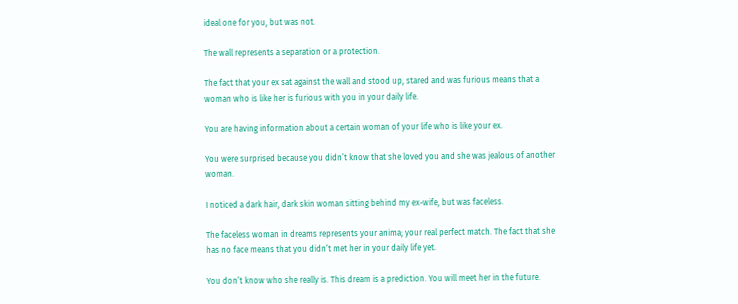ideal one for you, but was not.

The wall represents a separation or a protection.

The fact that your ex sat against the wall and stood up, stared and was furious means that a woman who is like her is furious with you in your daily life.

You are having information about a certain woman of your life who is like your ex.

You were surprised because you didn’t know that she loved you and she was jealous of another woman.

I noticed a dark hair, dark skin woman sitting behind my ex-wife, but was faceless.

The faceless woman in dreams represents your anima; your real perfect match. The fact that she has no face means that you didn’t met her in your daily life yet.

You don’t know who she really is. This dream is a prediction. You will meet her in the future.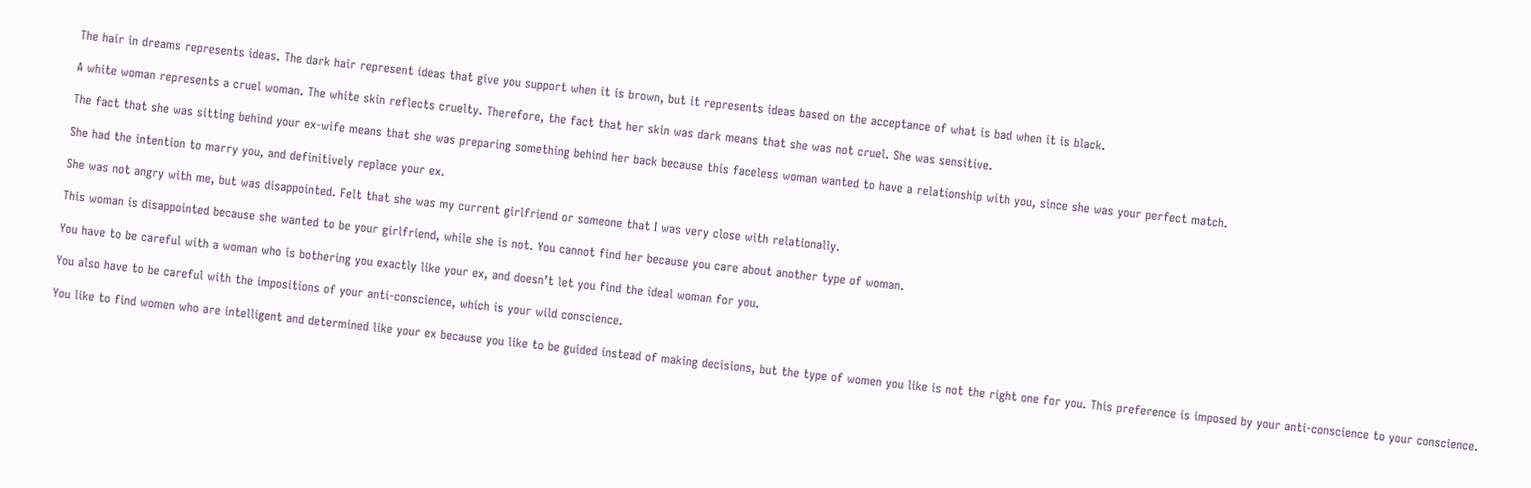The hair in dreams represents ideas. The dark hair represent ideas that give you support when it is brown, but it represents ideas based on the acceptance of what is bad when it is black.

A white woman represents a cruel woman. The white skin reflects cruelty. Therefore, the fact that her skin was dark means that she was not cruel. She was sensitive.

The fact that she was sitting behind your ex-wife means that she was preparing something behind her back because this faceless woman wanted to have a relationship with you, since she was your perfect match.

She had the intention to marry you, and definitively replace your ex.

She was not angry with me, but was disappointed. Felt that she was my current girlfriend or someone that I was very close with relationally.

This woman is disappointed because she wanted to be your girlfriend, while she is not. You cannot find her because you care about another type of woman.

You have to be careful with a woman who is bothering you exactly like your ex, and doesn’t let you find the ideal woman for you.

You also have to be careful with the impositions of your anti-conscience, which is your wild conscience.

You like to find women who are intelligent and determined like your ex because you like to be guided instead of making decisions, but the type of women you like is not the right one for you. This preference is imposed by your anti-conscience to your conscience.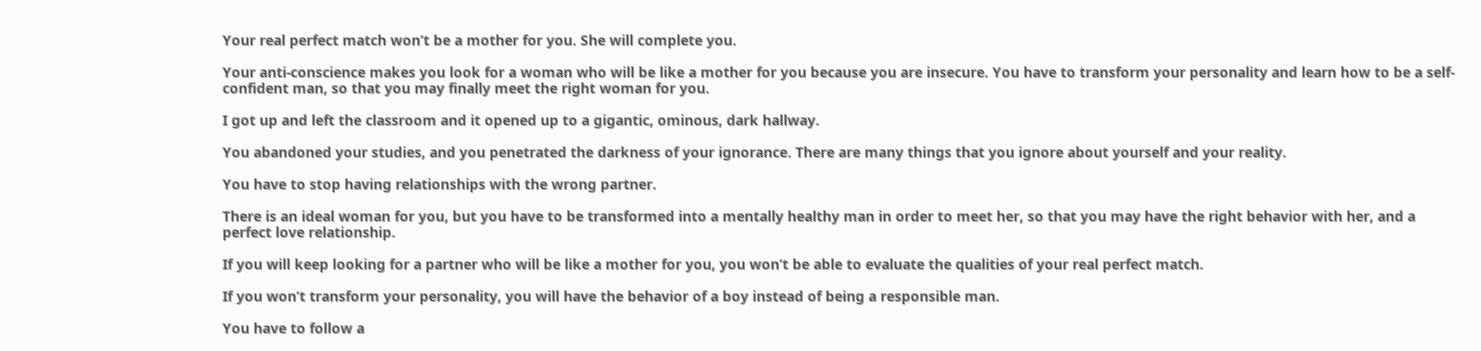Your real perfect match won’t be a mother for you. She will complete you.

Your anti-conscience makes you look for a woman who will be like a mother for you because you are insecure. You have to transform your personality and learn how to be a self-confident man, so that you may finally meet the right woman for you.

I got up and left the classroom and it opened up to a gigantic, ominous, dark hallway.

You abandoned your studies, and you penetrated the darkness of your ignorance. There are many things that you ignore about yourself and your reality.

You have to stop having relationships with the wrong partner.

There is an ideal woman for you, but you have to be transformed into a mentally healthy man in order to meet her, so that you may have the right behavior with her, and a perfect love relationship.

If you will keep looking for a partner who will be like a mother for you, you won’t be able to evaluate the qualities of your real perfect match.

If you won’t transform your personality, you will have the behavior of a boy instead of being a responsible man.

You have to follow a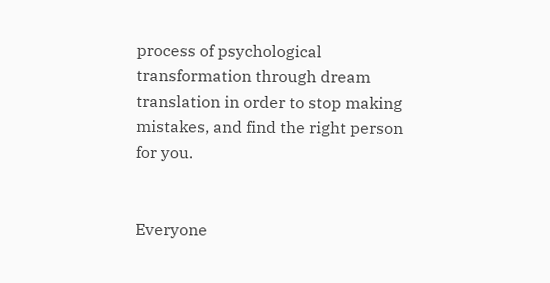process of psychological transformation through dream translation in order to stop making mistakes, and find the right person for you.


Everyone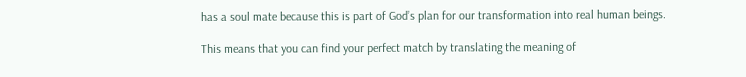has a soul mate because this is part of God’s plan for our transformation into real human beings.

This means that you can find your perfect match by translating the meaning of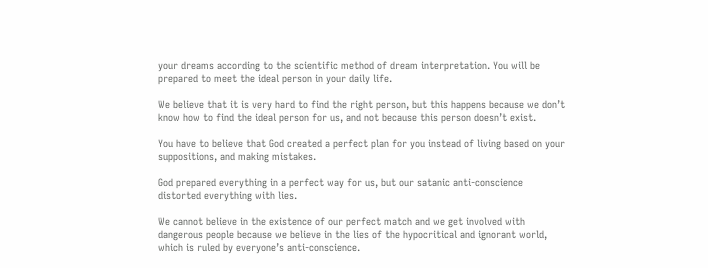your dreams according to the scientific method of dream interpretation. You will be prepared to meet the ideal person in your daily life.

We believe that it is very hard to find the right person, but this happens because we don’t know how to find the ideal person for us, and not because this person doesn’t exist.

You have to believe that God created a perfect plan for you instead of living based on your suppositions, and making mistakes.

God prepared everything in a perfect way for us, but our satanic anti-conscience distorted everything with lies.

We cannot believe in the existence of our perfect match and we get involved with dangerous people because we believe in the lies of the hypocritical and ignorant world, which is ruled by everyone’s anti-conscience.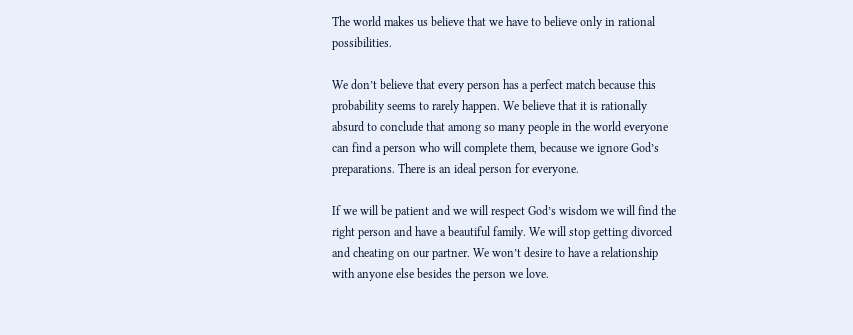The world makes us believe that we have to believe only in rational possibilities.

We don’t believe that every person has a perfect match because this probability seems to rarely happen. We believe that it is rationally absurd to conclude that among so many people in the world everyone can find a person who will complete them, because we ignore God’s preparations. There is an ideal person for everyone.

If we will be patient and we will respect God’s wisdom we will find the right person and have a beautiful family. We will stop getting divorced and cheating on our partner. We won’t desire to have a relationship with anyone else besides the person we love.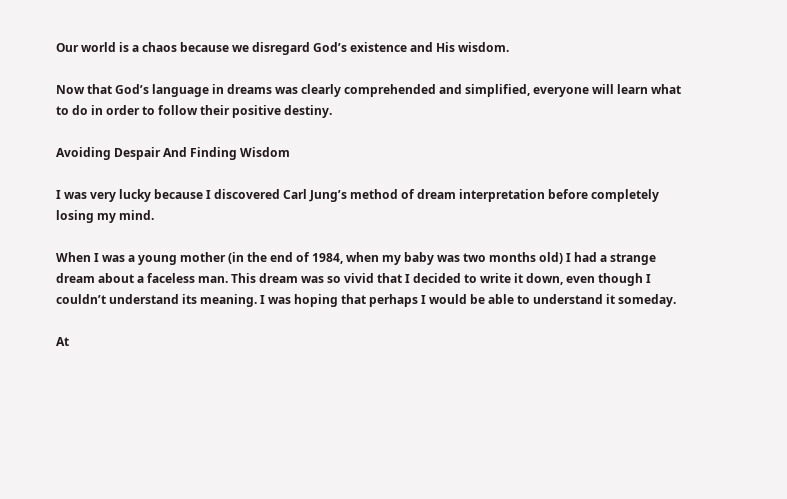Our world is a chaos because we disregard God’s existence and His wisdom.

Now that God’s language in dreams was clearly comprehended and simplified, everyone will learn what to do in order to follow their positive destiny.

Avoiding Despair And Finding Wisdom

I was very lucky because I discovered Carl Jung’s method of dream interpretation before completely losing my mind.

When I was a young mother (in the end of 1984, when my baby was two months old) I had a strange dream about a faceless man. This dream was so vivid that I decided to write it down, even though I couldn’t understand its meaning. I was hoping that perhaps I would be able to understand it someday.

At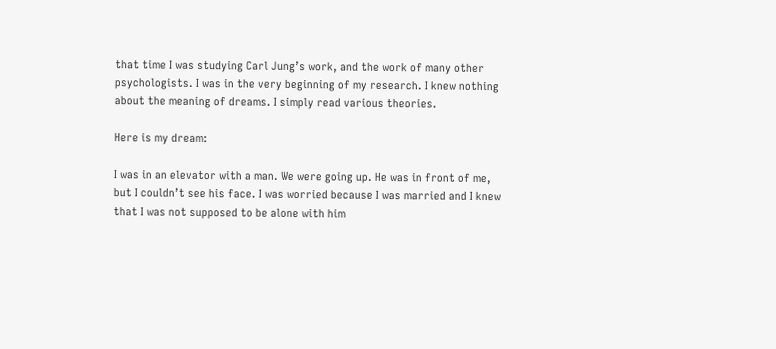that time I was studying Carl Jung’s work, and the work of many other psychologists. I was in the very beginning of my research. I knew nothing about the meaning of dreams. I simply read various theories.

Here is my dream:

I was in an elevator with a man. We were going up. He was in front of me, but I couldn’t see his face. I was worried because I was married and I knew that I was not supposed to be alone with him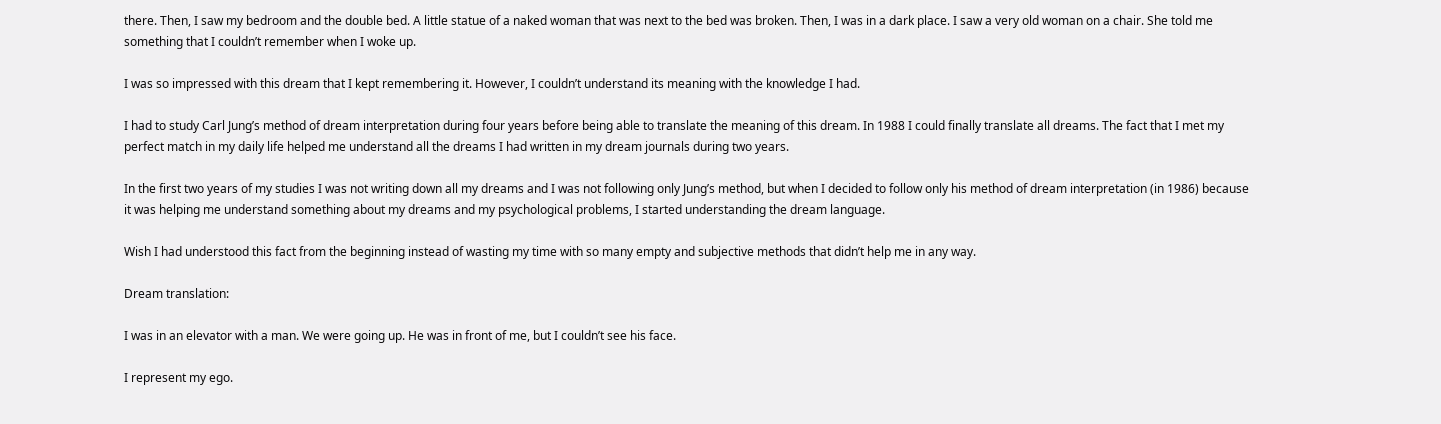there. Then, I saw my bedroom and the double bed. A little statue of a naked woman that was next to the bed was broken. Then, I was in a dark place. I saw a very old woman on a chair. She told me something that I couldn’t remember when I woke up.

I was so impressed with this dream that I kept remembering it. However, I couldn’t understand its meaning with the knowledge I had.

I had to study Carl Jung’s method of dream interpretation during four years before being able to translate the meaning of this dream. In 1988 I could finally translate all dreams. The fact that I met my perfect match in my daily life helped me understand all the dreams I had written in my dream journals during two years.

In the first two years of my studies I was not writing down all my dreams and I was not following only Jung’s method, but when I decided to follow only his method of dream interpretation (in 1986) because it was helping me understand something about my dreams and my psychological problems, I started understanding the dream language.

Wish I had understood this fact from the beginning instead of wasting my time with so many empty and subjective methods that didn’t help me in any way.

Dream translation:

I was in an elevator with a man. We were going up. He was in front of me, but I couldn’t see his face.

I represent my ego.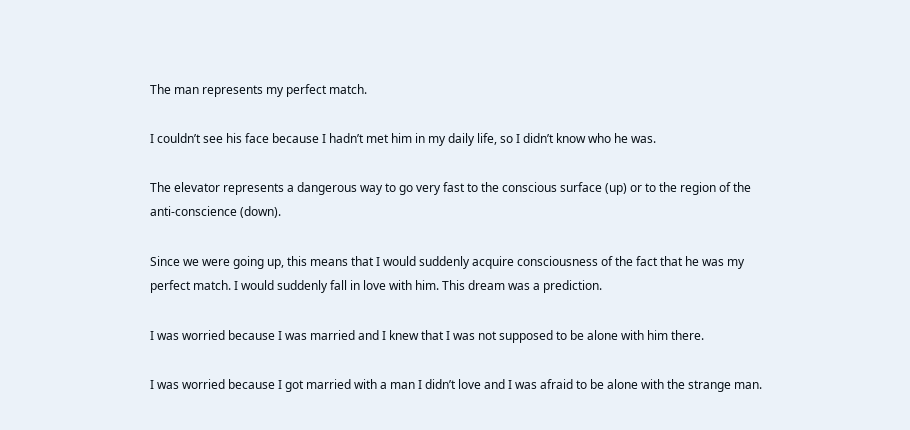The man represents my perfect match.

I couldn’t see his face because I hadn’t met him in my daily life, so I didn’t know who he was.

The elevator represents a dangerous way to go very fast to the conscious surface (up) or to the region of the anti-conscience (down).

Since we were going up, this means that I would suddenly acquire consciousness of the fact that he was my perfect match. I would suddenly fall in love with him. This dream was a prediction.

I was worried because I was married and I knew that I was not supposed to be alone with him there.

I was worried because I got married with a man I didn’t love and I was afraid to be alone with the strange man.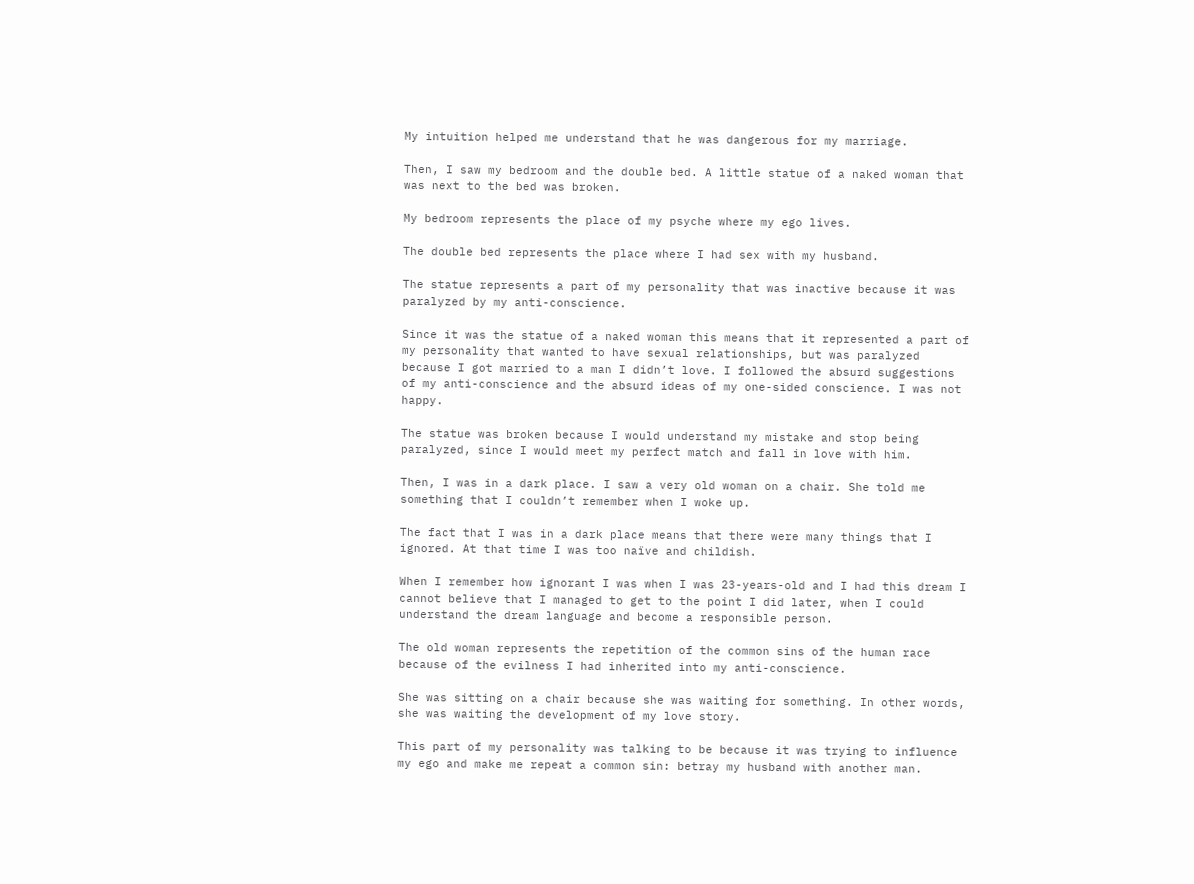My intuition helped me understand that he was dangerous for my marriage.

Then, I saw my bedroom and the double bed. A little statue of a naked woman that was next to the bed was broken.

My bedroom represents the place of my psyche where my ego lives.

The double bed represents the place where I had sex with my husband.

The statue represents a part of my personality that was inactive because it was paralyzed by my anti-conscience.

Since it was the statue of a naked woman this means that it represented a part of my personality that wanted to have sexual relationships, but was paralyzed because I got married to a man I didn’t love. I followed the absurd suggestions of my anti-conscience and the absurd ideas of my one-sided conscience. I was not happy.

The statue was broken because I would understand my mistake and stop being paralyzed, since I would meet my perfect match and fall in love with him.

Then, I was in a dark place. I saw a very old woman on a chair. She told me something that I couldn’t remember when I woke up.

The fact that I was in a dark place means that there were many things that I ignored. At that time I was too naïve and childish.

When I remember how ignorant I was when I was 23-years-old and I had this dream I cannot believe that I managed to get to the point I did later, when I could understand the dream language and become a responsible person.

The old woman represents the repetition of the common sins of the human race because of the evilness I had inherited into my anti-conscience.

She was sitting on a chair because she was waiting for something. In other words, she was waiting the development of my love story.

This part of my personality was talking to be because it was trying to influence my ego and make me repeat a common sin: betray my husband with another man.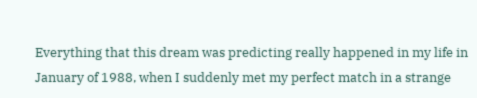Everything that this dream was predicting really happened in my life in January of 1988, when I suddenly met my perfect match in a strange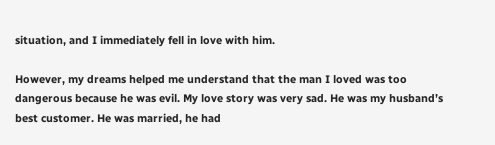situation, and I immediately fell in love with him.

However, my dreams helped me understand that the man I loved was too dangerous because he was evil. My love story was very sad. He was my husband’s best customer. He was married, he had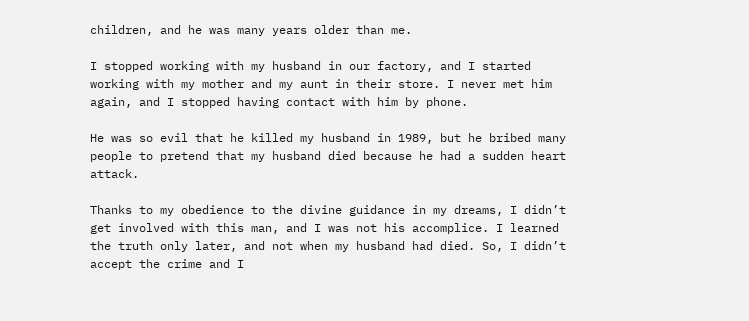children, and he was many years older than me.

I stopped working with my husband in our factory, and I started working with my mother and my aunt in their store. I never met him again, and I stopped having contact with him by phone.

He was so evil that he killed my husband in 1989, but he bribed many people to pretend that my husband died because he had a sudden heart attack.

Thanks to my obedience to the divine guidance in my dreams, I didn’t get involved with this man, and I was not his accomplice. I learned the truth only later, and not when my husband had died. So, I didn’t accept the crime and I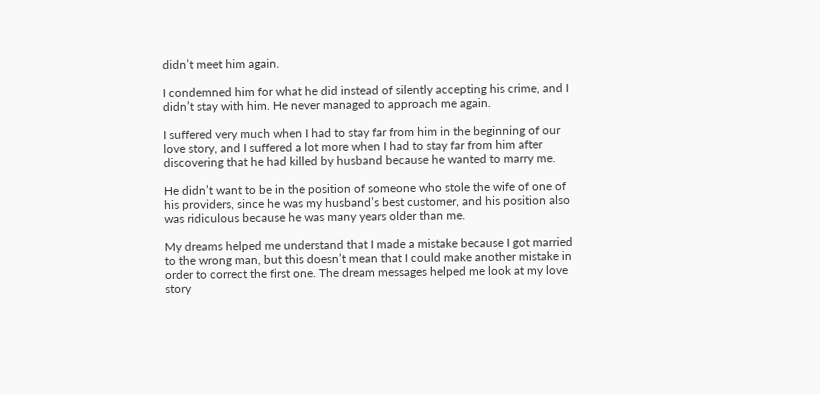didn’t meet him again.

I condemned him for what he did instead of silently accepting his crime, and I didn’t stay with him. He never managed to approach me again.

I suffered very much when I had to stay far from him in the beginning of our love story, and I suffered a lot more when I had to stay far from him after discovering that he had killed by husband because he wanted to marry me.

He didn’t want to be in the position of someone who stole the wife of one of his providers, since he was my husband’s best customer, and his position also was ridiculous because he was many years older than me.

My dreams helped me understand that I made a mistake because I got married to the wrong man, but this doesn’t mean that I could make another mistake in order to correct the first one. The dream messages helped me look at my love story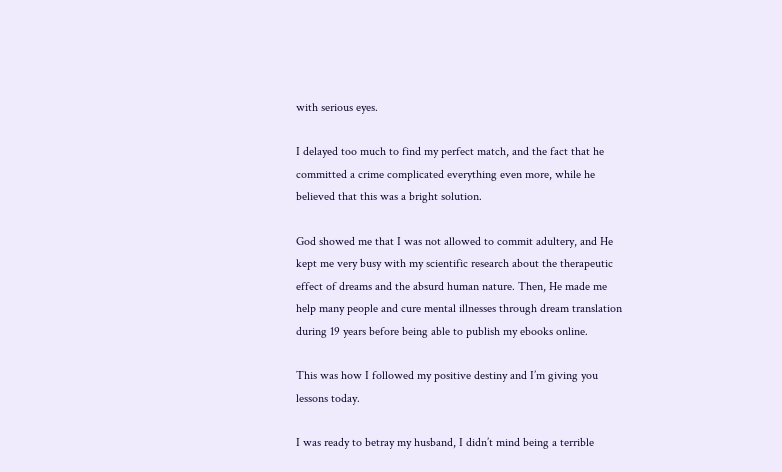with serious eyes.

I delayed too much to find my perfect match, and the fact that he committed a crime complicated everything even more, while he believed that this was a bright solution.

God showed me that I was not allowed to commit adultery, and He kept me very busy with my scientific research about the therapeutic effect of dreams and the absurd human nature. Then, He made me help many people and cure mental illnesses through dream translation during 19 years before being able to publish my ebooks online.

This was how I followed my positive destiny and I’m giving you lessons today.

I was ready to betray my husband, I didn’t mind being a terrible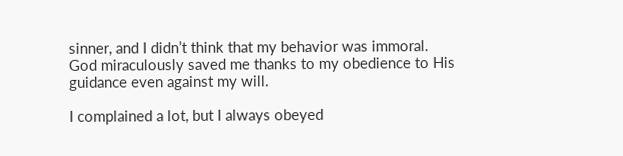sinner, and I didn’t think that my behavior was immoral. God miraculously saved me thanks to my obedience to His guidance even against my will.

I complained a lot, but I always obeyed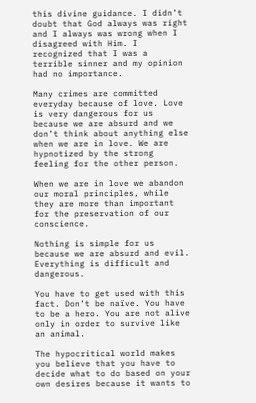this divine guidance. I didn’t doubt that God always was right and I always was wrong when I disagreed with Him. I recognized that I was a terrible sinner and my opinion had no importance.

Many crimes are committed everyday because of love. Love is very dangerous for us because we are absurd and we don’t think about anything else when we are in love. We are hypnotized by the strong feeling for the other person.

When we are in love we abandon our moral principles, while they are more than important for the preservation of our conscience.

Nothing is simple for us because we are absurd and evil. Everything is difficult and dangerous.

You have to get used with this fact. Don’t be naïve. You have to be a hero. You are not alive only in order to survive like an animal.

The hypocritical world makes you believe that you have to decide what to do based on your own desires because it wants to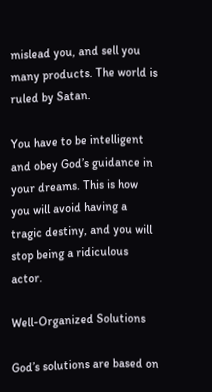mislead you, and sell you many products. The world is ruled by Satan.

You have to be intelligent and obey God’s guidance in your dreams. This is how you will avoid having a tragic destiny, and you will stop being a ridiculous actor.

Well-Organized Solutions

God’s solutions are based on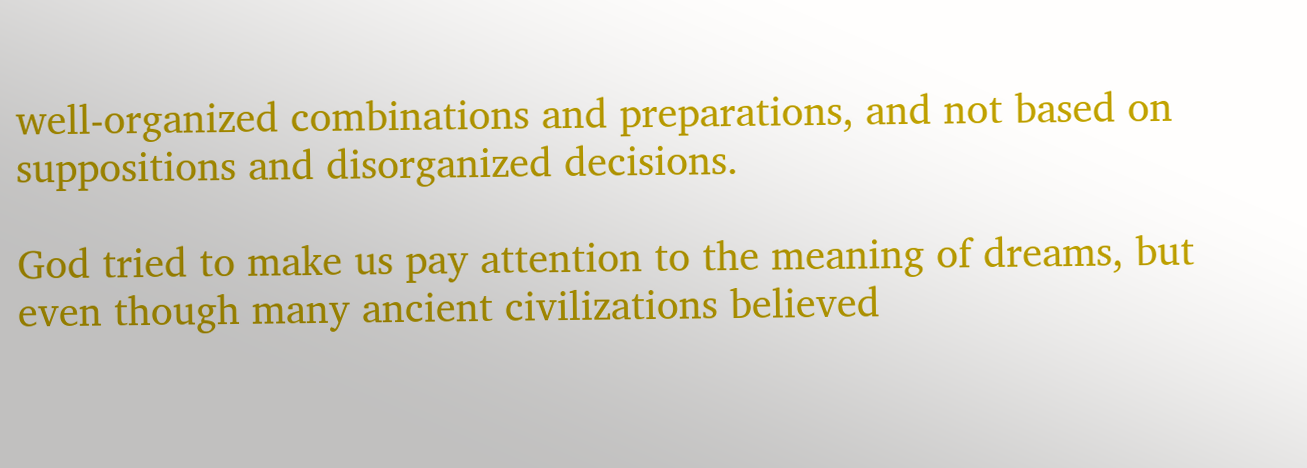well-organized combinations and preparations, and not based on suppositions and disorganized decisions.

God tried to make us pay attention to the meaning of dreams, but even though many ancient civilizations believed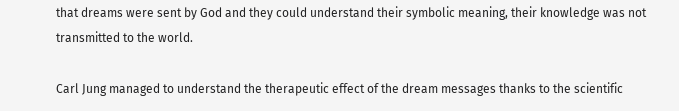that dreams were sent by God and they could understand their symbolic meaning, their knowledge was not transmitted to the world.

Carl Jung managed to understand the therapeutic effect of the dream messages thanks to the scientific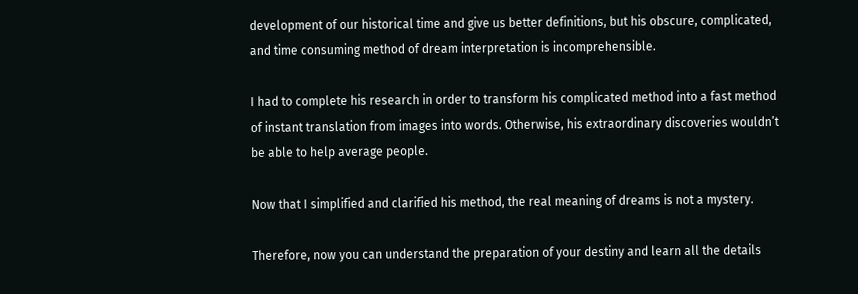development of our historical time and give us better definitions, but his obscure, complicated, and time consuming method of dream interpretation is incomprehensible.

I had to complete his research in order to transform his complicated method into a fast method of instant translation from images into words. Otherwise, his extraordinary discoveries wouldn’t be able to help average people.

Now that I simplified and clarified his method, the real meaning of dreams is not a mystery.

Therefore, now you can understand the preparation of your destiny and learn all the details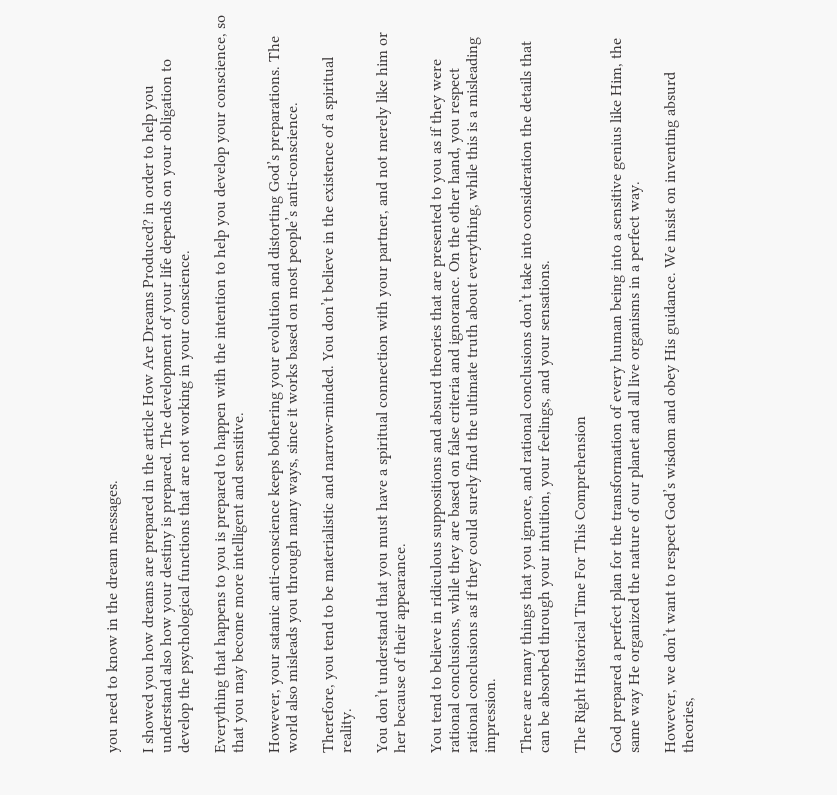you need to know in the dream messages.

I showed you how dreams are prepared in the article How Are Dreams Produced? in order to help you understand also how your destiny is prepared. The development of your life depends on your obligation to develop the psychological functions that are not working in your conscience.

Everything that happens to you is prepared to happen with the intention to help you develop your conscience, so that you may become more intelligent and sensitive.

However, your satanic anti-conscience keeps bothering your evolution and distorting God’s preparations. The world also misleads you through many ways, since it works based on most people’s anti-conscience.

Therefore, you tend to be materialistic and narrow-minded. You don’t believe in the existence of a spiritual reality.

You don’t understand that you must have a spiritual connection with your partner, and not merely like him or her because of their appearance.

You tend to believe in ridiculous suppositions and absurd theories that are presented to you as if they were rational conclusions, while they are based on false criteria and ignorance. On the other hand, you respect rational conclusions as if they could surely find the ultimate truth about everything, while this is a misleading impression.

There are many things that you ignore, and rational conclusions don’t take into consideration the details that can be absorbed through your intuition, your feelings, and your sensations.

The Right Historical Time For This Comprehension

God prepared a perfect plan for the transformation of every human being into a sensitive genius like Him, the same way He organized the nature of our planet and all live organisms in a perfect way.

However, we don’t want to respect God’s wisdom and obey His guidance. We insist on inventing absurd theories,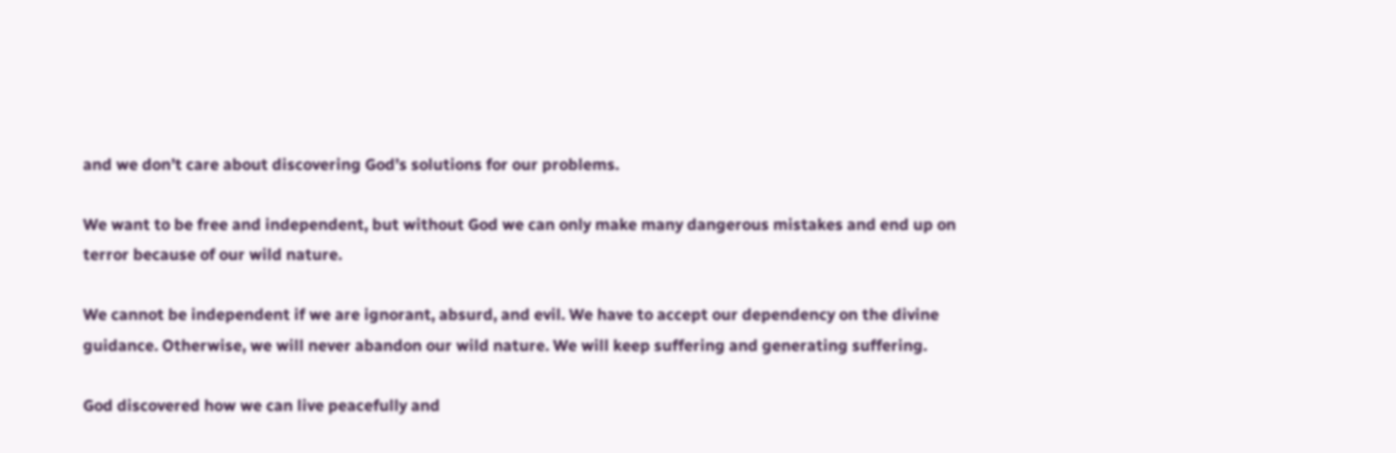and we don’t care about discovering God’s solutions for our problems.

We want to be free and independent, but without God we can only make many dangerous mistakes and end up on terror because of our wild nature.

We cannot be independent if we are ignorant, absurd, and evil. We have to accept our dependency on the divine guidance. Otherwise, we will never abandon our wild nature. We will keep suffering and generating suffering.

God discovered how we can live peacefully and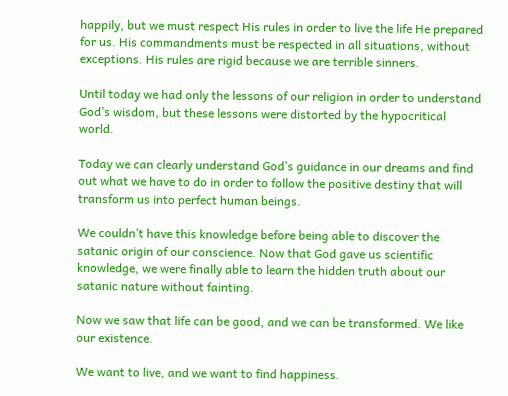happily, but we must respect His rules in order to live the life He prepared for us. His commandments must be respected in all situations, without exceptions. His rules are rigid because we are terrible sinners.

Until today we had only the lessons of our religion in order to understand God’s wisdom, but these lessons were distorted by the hypocritical world.

Today we can clearly understand God’s guidance in our dreams and find out what we have to do in order to follow the positive destiny that will transform us into perfect human beings.

We couldn’t have this knowledge before being able to discover the satanic origin of our conscience. Now that God gave us scientific knowledge, we were finally able to learn the hidden truth about our satanic nature without fainting.

Now we saw that life can be good, and we can be transformed. We like our existence.

We want to live, and we want to find happiness.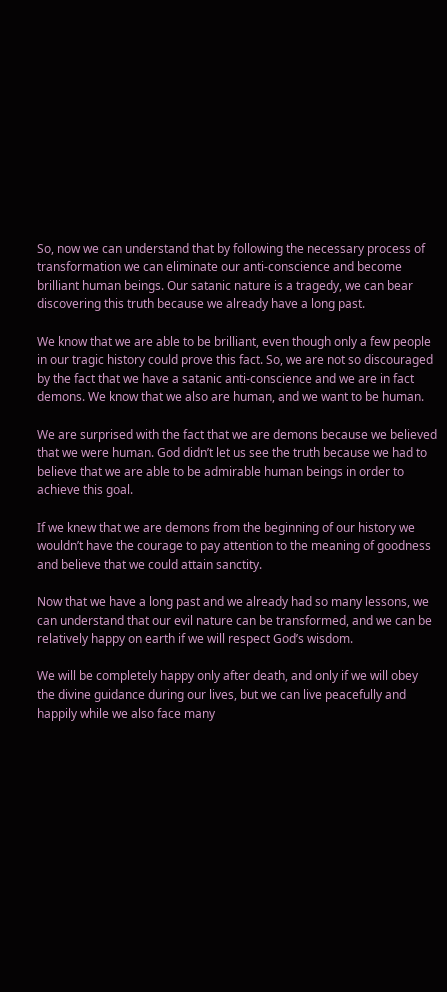So, now we can understand that by following the necessary process of transformation we can eliminate our anti-conscience and become brilliant human beings. Our satanic nature is a tragedy, we can bear discovering this truth because we already have a long past.

We know that we are able to be brilliant, even though only a few people in our tragic history could prove this fact. So, we are not so discouraged by the fact that we have a satanic anti-conscience and we are in fact demons. We know that we also are human, and we want to be human.

We are surprised with the fact that we are demons because we believed that we were human. God didn’t let us see the truth because we had to believe that we are able to be admirable human beings in order to achieve this goal.

If we knew that we are demons from the beginning of our history we wouldn’t have the courage to pay attention to the meaning of goodness and believe that we could attain sanctity.

Now that we have a long past and we already had so many lessons, we can understand that our evil nature can be transformed, and we can be relatively happy on earth if we will respect God’s wisdom.

We will be completely happy only after death, and only if we will obey the divine guidance during our lives, but we can live peacefully and happily while we also face many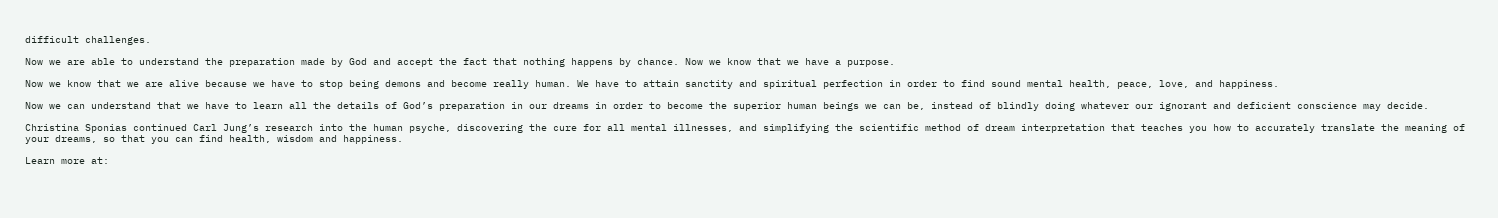difficult challenges.

Now we are able to understand the preparation made by God and accept the fact that nothing happens by chance. Now we know that we have a purpose.

Now we know that we are alive because we have to stop being demons and become really human. We have to attain sanctity and spiritual perfection in order to find sound mental health, peace, love, and happiness.

Now we can understand that we have to learn all the details of God’s preparation in our dreams in order to become the superior human beings we can be, instead of blindly doing whatever our ignorant and deficient conscience may decide.

Christina Sponias continued Carl Jung’s research into the human psyche, discovering the cure for all mental illnesses, and simplifying the scientific method of dream interpretation that teaches you how to accurately translate the meaning of your dreams, so that you can find health, wisdom and happiness.

Learn more at: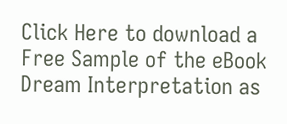Click Here to download a Free Sample of the eBook Dream Interpretation as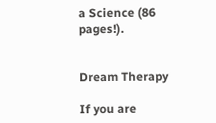a Science (86 pages!).


Dream Therapy

If you are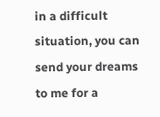in a difficult situation, you can send your dreams to me for a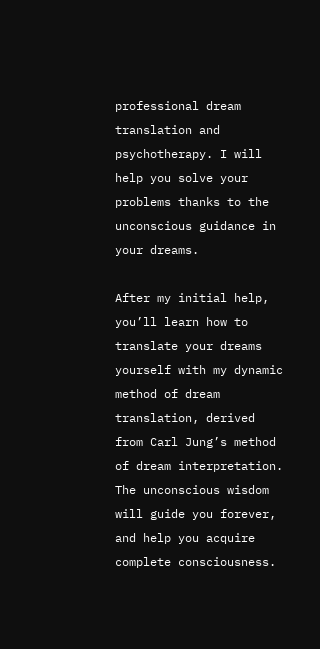professional dream translation and psychotherapy. I will help you solve your problems thanks to the unconscious guidance in your dreams.

After my initial help, you’ll learn how to translate your dreams yourself with my dynamic method of dream translation, derived from Carl Jung’s method of dream interpretation. The unconscious wisdom will guide you forever, and help you acquire complete consciousness.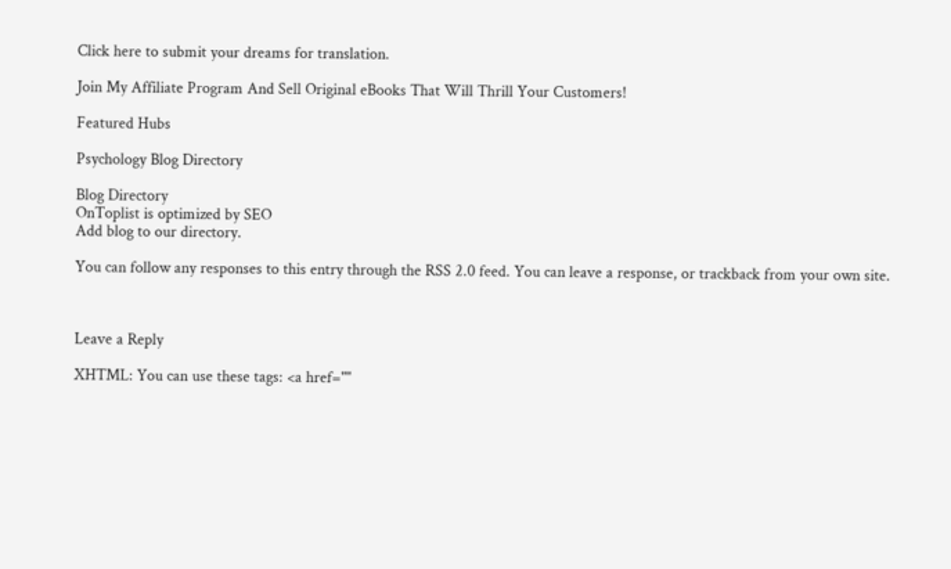Click here to submit your dreams for translation.

Join My Affiliate Program And Sell Original eBooks That Will Thrill Your Customers!

Featured Hubs

Psychology Blog Directory

Blog Directory
OnToplist is optimized by SEO
Add blog to our directory.

You can follow any responses to this entry through the RSS 2.0 feed. You can leave a response, or trackback from your own site.



Leave a Reply

XHTML: You can use these tags: <a href=""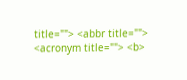title=""> <abbr title=""> <acronym title=""> <b>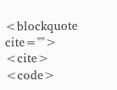<blockquote cite=""> <cite> <code>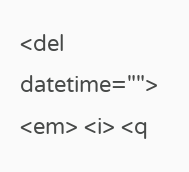<del datetime=""> <em> <i> <q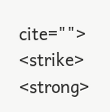cite=""> <strike> <strong>